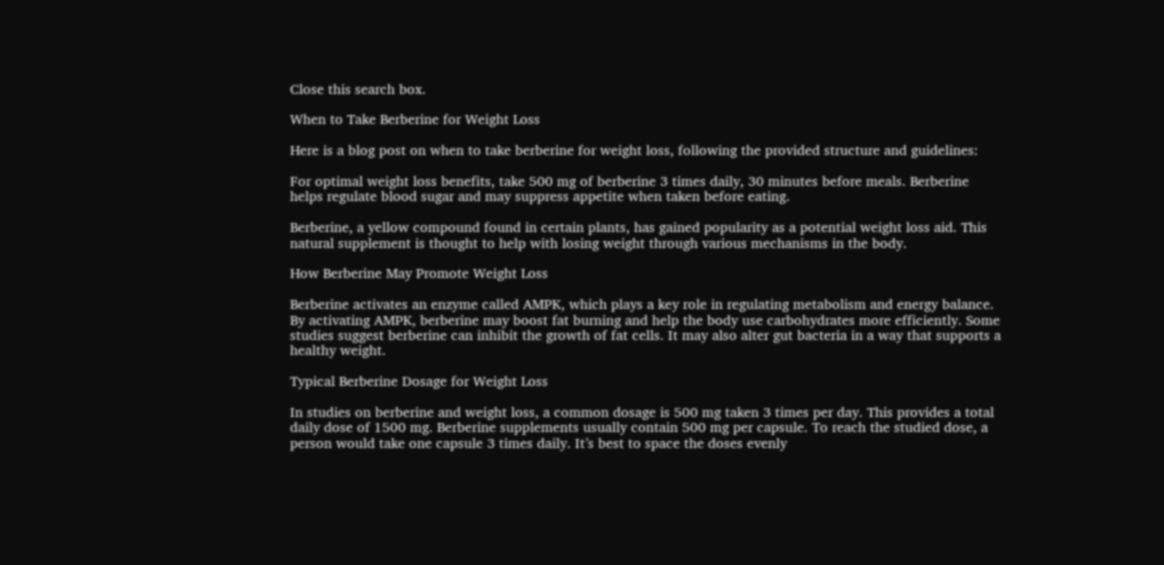Close this search box.

When to Take Berberine for Weight Loss

Here is a blog post on when to take berberine for weight loss, following the provided structure and guidelines:

For optimal weight loss benefits, take 500 mg of berberine 3 times daily, 30 minutes before meals. Berberine helps regulate blood sugar and may suppress appetite when taken before eating.

Berberine, a yellow compound found in certain plants, has gained popularity as a potential weight loss aid. This natural supplement is thought to help with losing weight through various mechanisms in the body.

How Berberine May Promote Weight Loss

Berberine activates an enzyme called AMPK, which plays a key role in regulating metabolism and energy balance. By activating AMPK, berberine may boost fat burning and help the body use carbohydrates more efficiently. Some studies suggest berberine can inhibit the growth of fat cells. It may also alter gut bacteria in a way that supports a healthy weight.

Typical Berberine Dosage for Weight Loss

In studies on berberine and weight loss, a common dosage is 500 mg taken 3 times per day. This provides a total daily dose of 1500 mg. Berberine supplements usually contain 500 mg per capsule. To reach the studied dose, a person would take one capsule 3 times daily. It’s best to space the doses evenly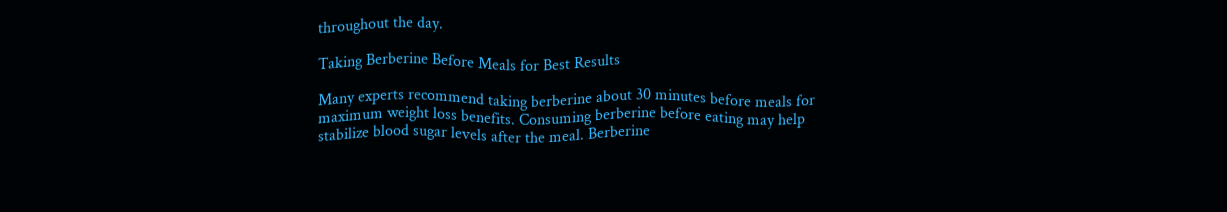throughout the day.

Taking Berberine Before Meals for Best Results

Many experts recommend taking berberine about 30 minutes before meals for maximum weight loss benefits. Consuming berberine before eating may help stabilize blood sugar levels after the meal. Berberine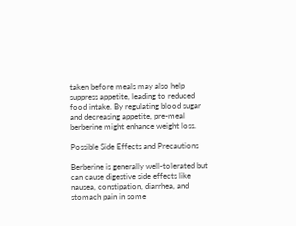taken before meals may also help suppress appetite, leading to reduced food intake. By regulating blood sugar and decreasing appetite, pre-meal berberine might enhance weight loss.

Possible Side Effects and Precautions

Berberine is generally well-tolerated but can cause digestive side effects like nausea, constipation, diarrhea, and stomach pain in some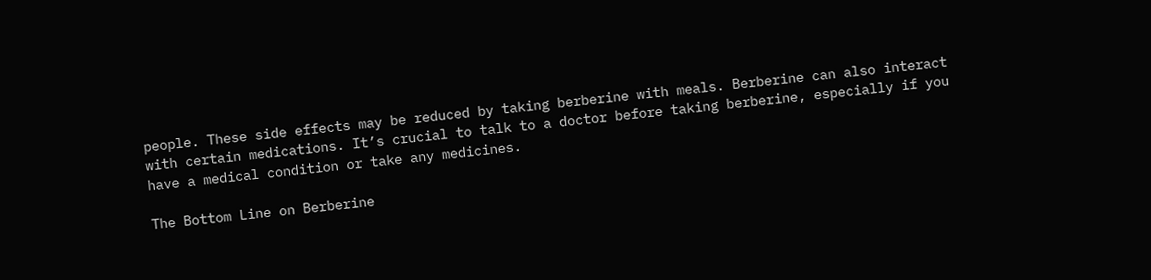people. These side effects may be reduced by taking berberine with meals. Berberine can also interact with certain medications. It’s crucial to talk to a doctor before taking berberine, especially if you have a medical condition or take any medicines.

The Bottom Line on Berberine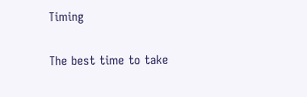Timing

The best time to take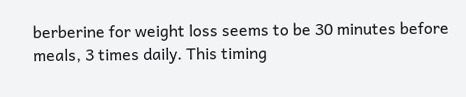berberine for weight loss seems to be 30 minutes before meals, 3 times daily. This timing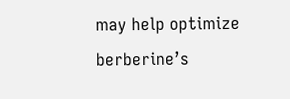may help optimize berberine’s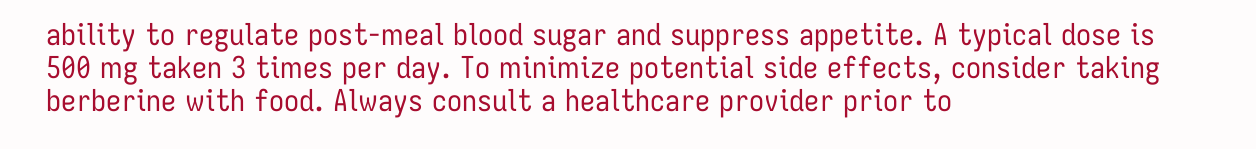ability to regulate post-meal blood sugar and suppress appetite. A typical dose is 500 mg taken 3 times per day. To minimize potential side effects, consider taking berberine with food. Always consult a healthcare provider prior to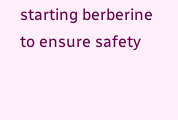starting berberine to ensure safety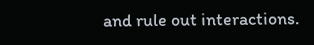and rule out interactions.